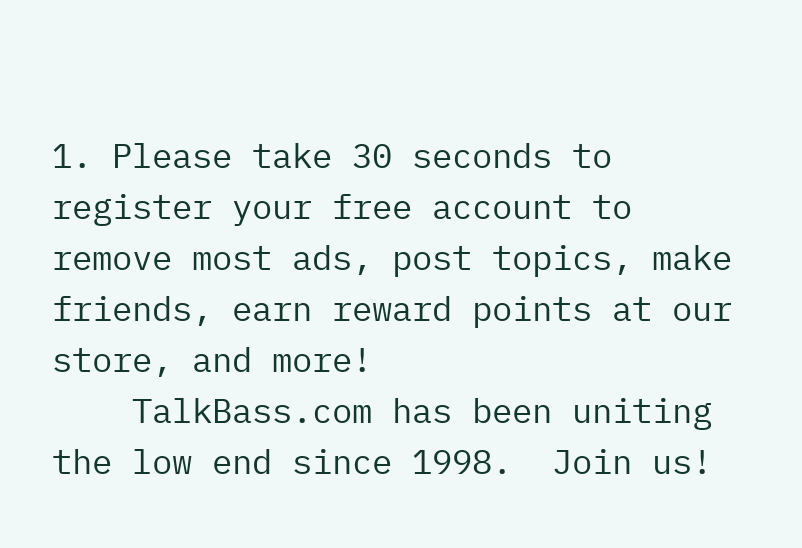1. Please take 30 seconds to register your free account to remove most ads, post topics, make friends, earn reward points at our store, and more!
    TalkBass.com has been uniting the low end since 1998.  Join us!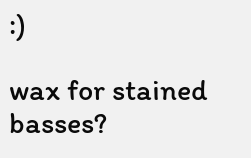:)

wax for stained basses?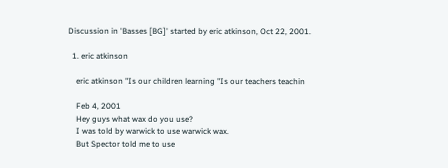Discussion in 'Basses [BG]' started by eric atkinson, Oct 22, 2001.

  1. eric atkinson

    eric atkinson "Is our children learning "Is our teachers teachin

    Feb 4, 2001
    Hey guys what wax do you use?
    I was told by warwick to use warwick wax.
    But Spector told me to use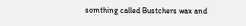somthing called Bustchers wax and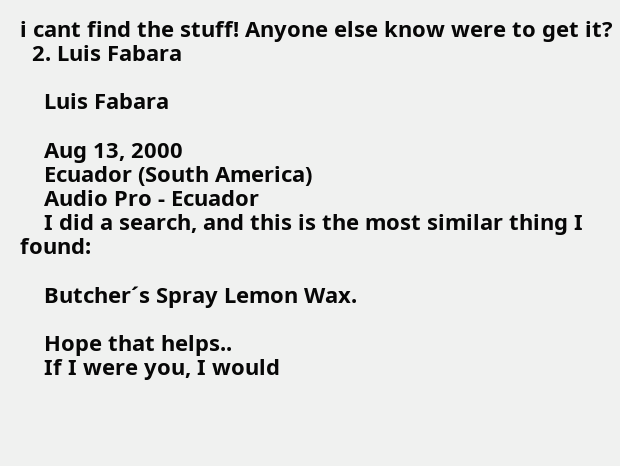i cant find the stuff! Anyone else know were to get it?
  2. Luis Fabara

    Luis Fabara

    Aug 13, 2000
    Ecuador (South America)
    Audio Pro - Ecuador
    I did a search, and this is the most similar thing I found:

    Butcher´s Spray Lemon Wax.

    Hope that helps..
    If I were you, I would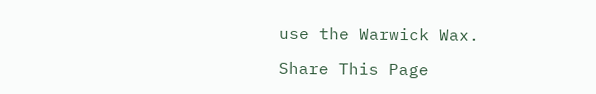use the Warwick Wax.

Share This Page